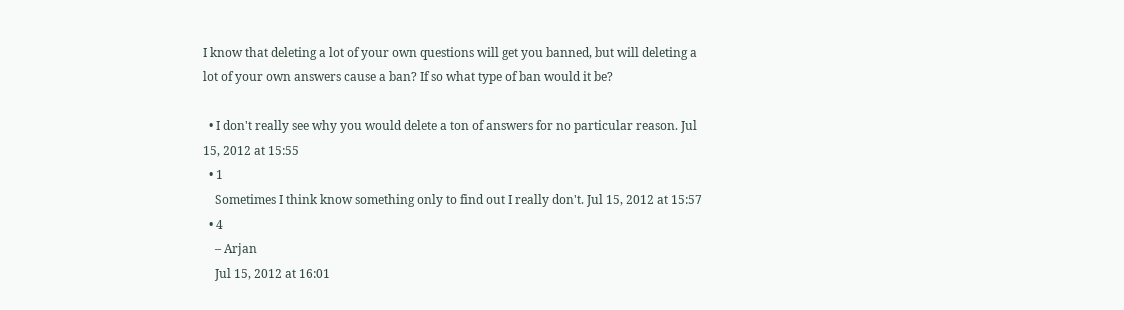I know that deleting a lot of your own questions will get you banned, but will deleting a lot of your own answers cause a ban? If so what type of ban would it be?

  • I don't really see why you would delete a ton of answers for no particular reason. Jul 15, 2012 at 15:55
  • 1
    Sometimes I think know something only to find out I really don't. Jul 15, 2012 at 15:57
  • 4
    – Arjan
    Jul 15, 2012 at 16:01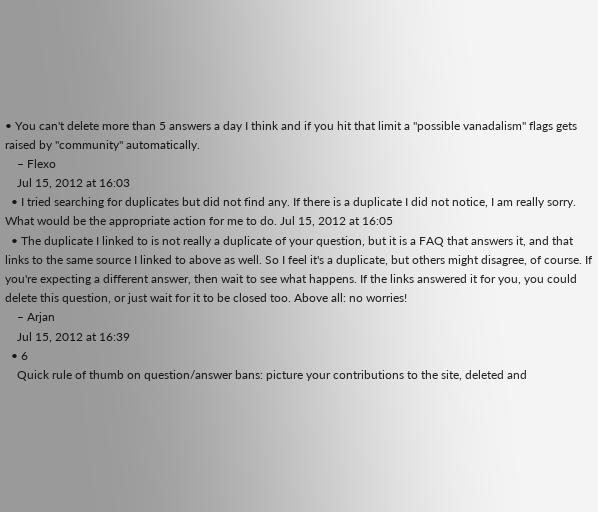• You can't delete more than 5 answers a day I think and if you hit that limit a "possible vanadalism" flags gets raised by "community" automatically.
    – Flexo
    Jul 15, 2012 at 16:03
  • I tried searching for duplicates but did not find any. If there is a duplicate I did not notice, I am really sorry. What would be the appropriate action for me to do. Jul 15, 2012 at 16:05
  • The duplicate I linked to is not really a duplicate of your question, but it is a FAQ that answers it, and that links to the same source I linked to above as well. So I feel it's a duplicate, but others might disagree, of course. If you're expecting a different answer, then wait to see what happens. If the links answered it for you, you could delete this question, or just wait for it to be closed too. Above all: no worries!
    – Arjan
    Jul 15, 2012 at 16:39
  • 6
    Quick rule of thumb on question/answer bans: picture your contributions to the site, deleted and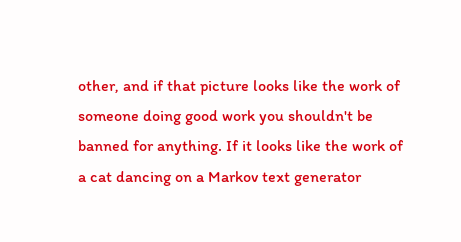other, and if that picture looks like the work of someone doing good work you shouldn't be banned for anything. If it looks like the work of a cat dancing on a Markov text generator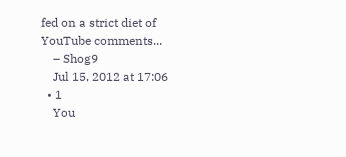fed on a strict diet of YouTube comments...
    – Shog9
    Jul 15, 2012 at 17:06
  • 1
    You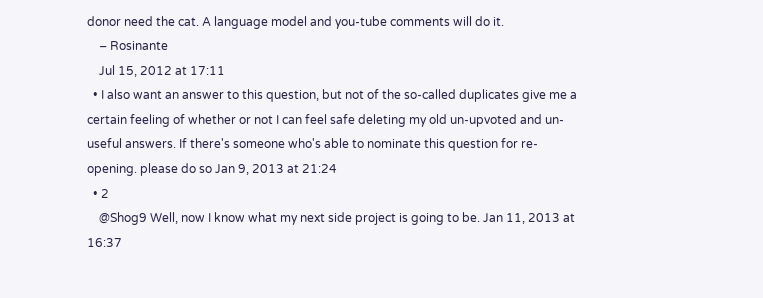donor need the cat. A language model and you-tube comments will do it.
    – Rosinante
    Jul 15, 2012 at 17:11
  • I also want an answer to this question, but not of the so-called duplicates give me a certain feeling of whether or not I can feel safe deleting my old un-upvoted and un-useful answers. If there's someone who's able to nominate this question for re-opening. please do so Jan 9, 2013 at 21:24
  • 2
    @Shog9 Well, now I know what my next side project is going to be. Jan 11, 2013 at 16:37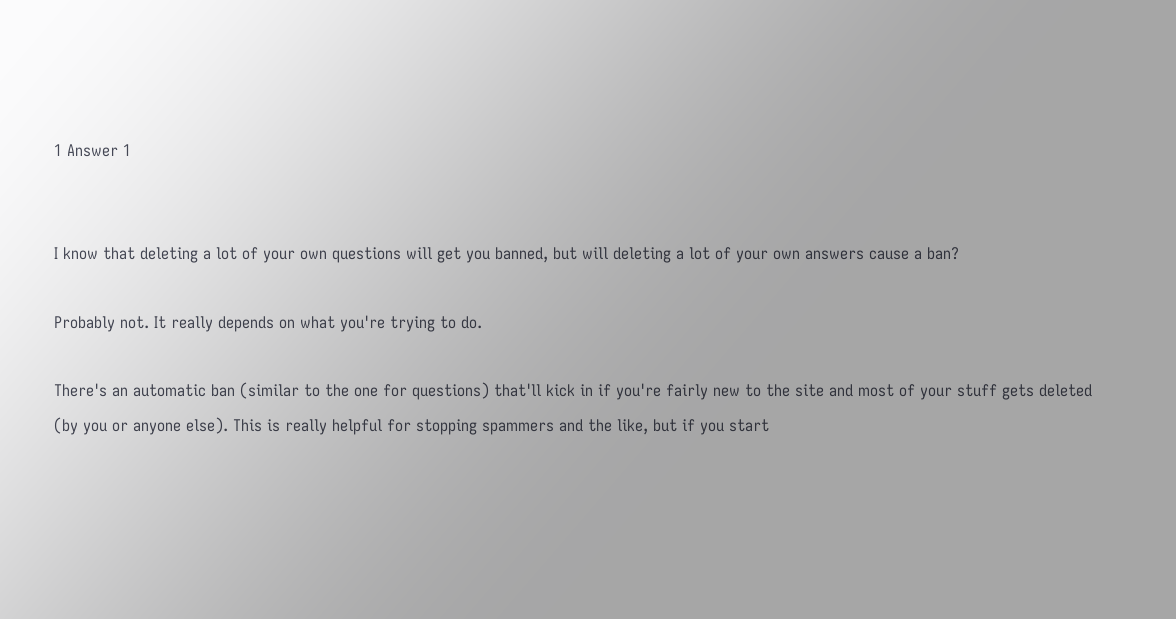1 Answer 1


I know that deleting a lot of your own questions will get you banned, but will deleting a lot of your own answers cause a ban?

Probably not. It really depends on what you're trying to do.

There's an automatic ban (similar to the one for questions) that'll kick in if you're fairly new to the site and most of your stuff gets deleted (by you or anyone else). This is really helpful for stopping spammers and the like, but if you start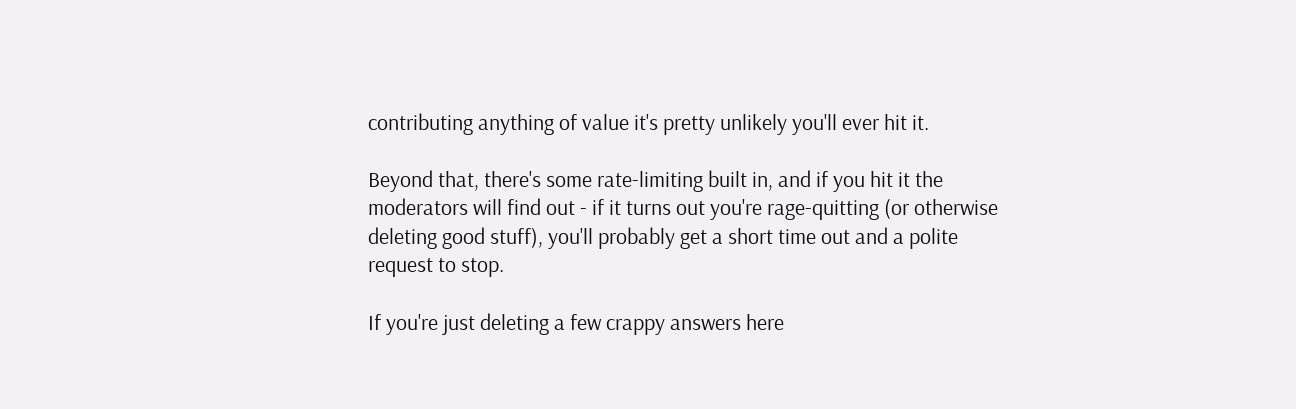contributing anything of value it's pretty unlikely you'll ever hit it.

Beyond that, there's some rate-limiting built in, and if you hit it the moderators will find out - if it turns out you're rage-quitting (or otherwise deleting good stuff), you'll probably get a short time out and a polite request to stop.

If you're just deleting a few crappy answers here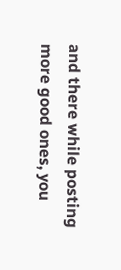and there while posting more good ones, you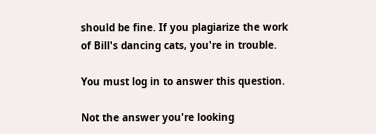should be fine. If you plagiarize the work of Bill's dancing cats, you're in trouble.

You must log in to answer this question.

Not the answer you're looking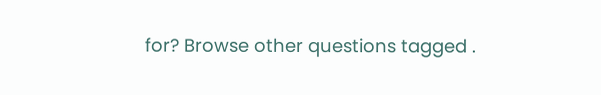for? Browse other questions tagged .